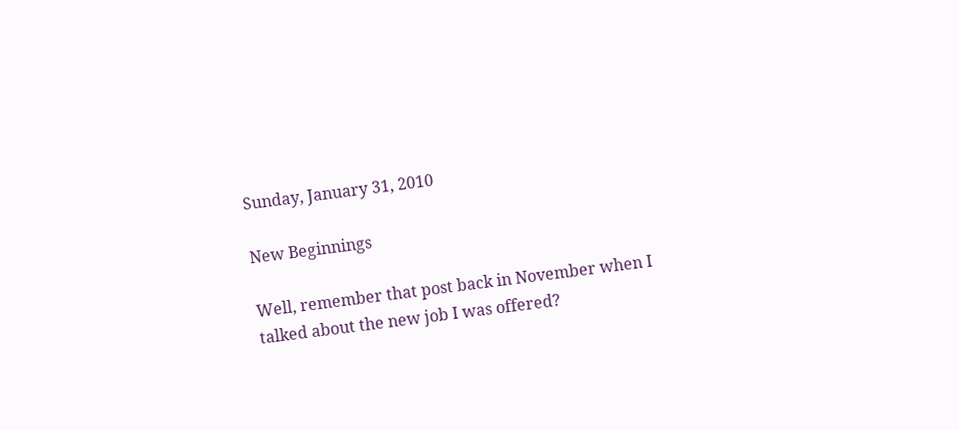Sunday, January 31, 2010

New Beginnings

Well, remember that post back in November when I talked about the new job I was offered?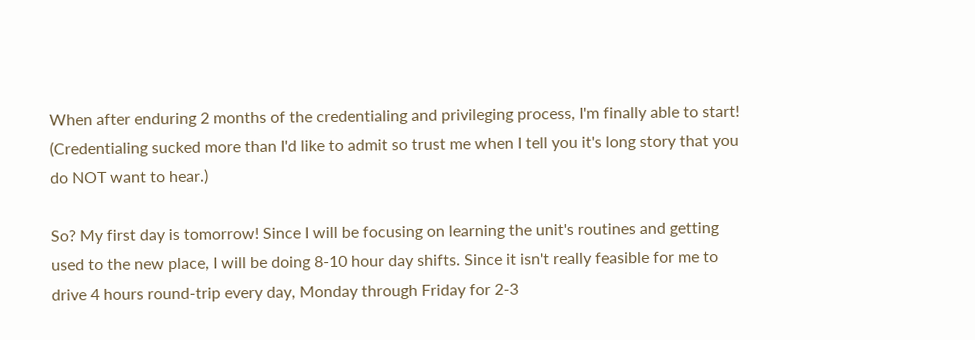When after enduring 2 months of the credentialing and privileging process, I'm finally able to start! (Credentialing sucked more than I'd like to admit so trust me when I tell you it's long story that you do NOT want to hear.)

So? My first day is tomorrow! Since I will be focusing on learning the unit's routines and getting used to the new place, I will be doing 8-10 hour day shifts. Since it isn't really feasible for me to drive 4 hours round-trip every day, Monday through Friday for 2-3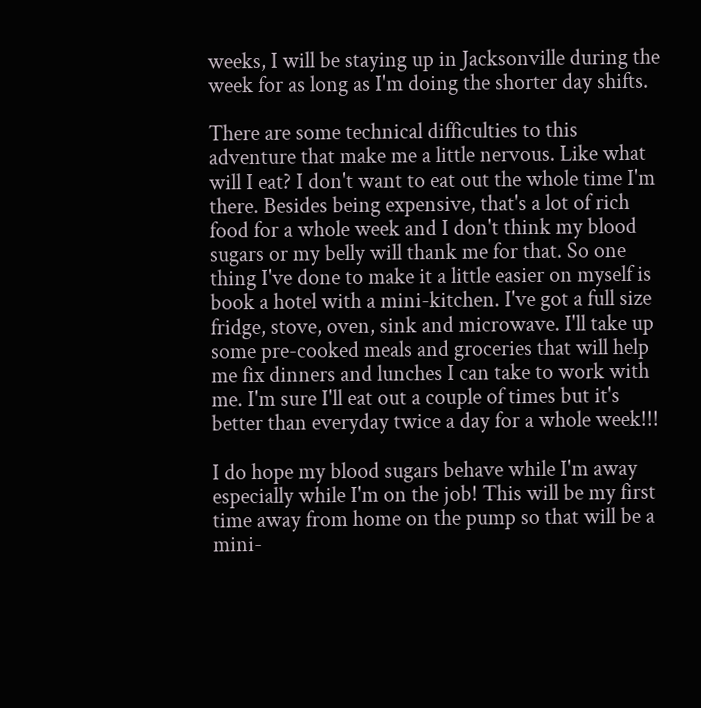weeks, I will be staying up in Jacksonville during the week for as long as I'm doing the shorter day shifts.

There are some technical difficulties to this adventure that make me a little nervous. Like what will I eat? I don't want to eat out the whole time I'm there. Besides being expensive, that's a lot of rich food for a whole week and I don't think my blood sugars or my belly will thank me for that. So one thing I've done to make it a little easier on myself is book a hotel with a mini-kitchen. I've got a full size fridge, stove, oven, sink and microwave. I'll take up some pre-cooked meals and groceries that will help me fix dinners and lunches I can take to work with me. I'm sure I'll eat out a couple of times but it's better than everyday twice a day for a whole week!!!

I do hope my blood sugars behave while I'm away especially while I'm on the job! This will be my first time away from home on the pump so that will be a mini-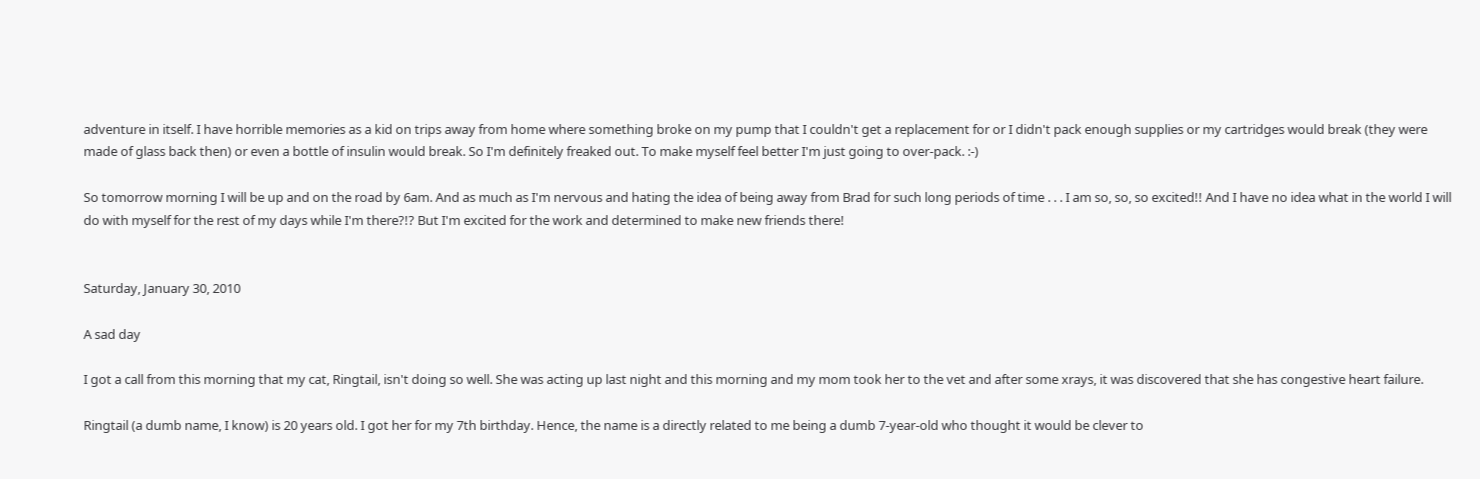adventure in itself. I have horrible memories as a kid on trips away from home where something broke on my pump that I couldn't get a replacement for or I didn't pack enough supplies or my cartridges would break (they were made of glass back then) or even a bottle of insulin would break. So I'm definitely freaked out. To make myself feel better I'm just going to over-pack. :-)

So tomorrow morning I will be up and on the road by 6am. And as much as I'm nervous and hating the idea of being away from Brad for such long periods of time . . . I am so, so, so excited!! And I have no idea what in the world I will do with myself for the rest of my days while I'm there?!? But I'm excited for the work and determined to make new friends there!


Saturday, January 30, 2010

A sad day

I got a call from this morning that my cat, Ringtail, isn't doing so well. She was acting up last night and this morning and my mom took her to the vet and after some xrays, it was discovered that she has congestive heart failure.

Ringtail (a dumb name, I know) is 20 years old. I got her for my 7th birthday. Hence, the name is a directly related to me being a dumb 7-year-old who thought it would be clever to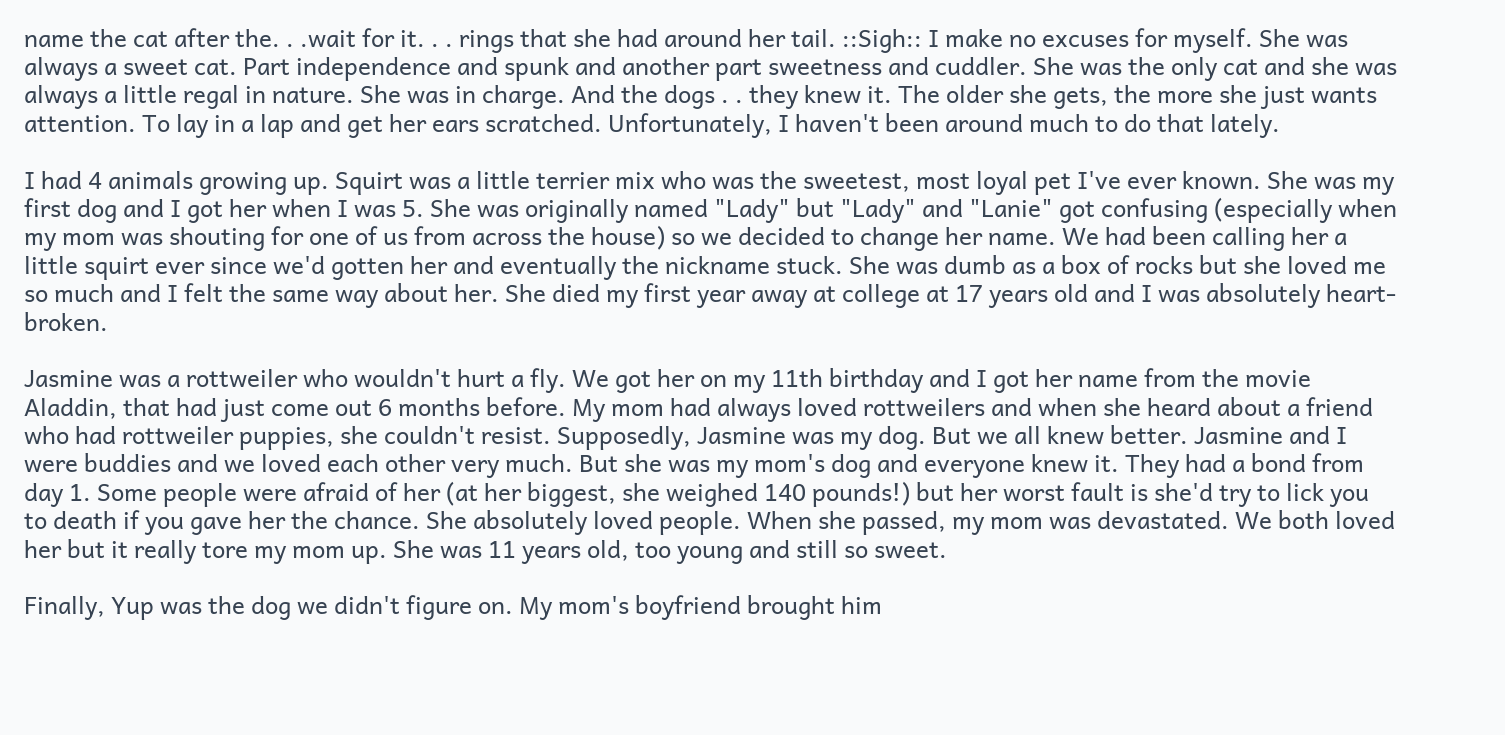name the cat after the. . .wait for it. . . rings that she had around her tail. ::Sigh:: I make no excuses for myself. She was always a sweet cat. Part independence and spunk and another part sweetness and cuddler. She was the only cat and she was always a little regal in nature. She was in charge. And the dogs . . they knew it. The older she gets, the more she just wants attention. To lay in a lap and get her ears scratched. Unfortunately, I haven't been around much to do that lately.

I had 4 animals growing up. Squirt was a little terrier mix who was the sweetest, most loyal pet I've ever known. She was my first dog and I got her when I was 5. She was originally named "Lady" but "Lady" and "Lanie" got confusing (especially when my mom was shouting for one of us from across the house) so we decided to change her name. We had been calling her a little squirt ever since we'd gotten her and eventually the nickname stuck. She was dumb as a box of rocks but she loved me so much and I felt the same way about her. She died my first year away at college at 17 years old and I was absolutely heart-broken.

Jasmine was a rottweiler who wouldn't hurt a fly. We got her on my 11th birthday and I got her name from the movie Aladdin, that had just come out 6 months before. My mom had always loved rottweilers and when she heard about a friend who had rottweiler puppies, she couldn't resist. Supposedly, Jasmine was my dog. But we all knew better. Jasmine and I were buddies and we loved each other very much. But she was my mom's dog and everyone knew it. They had a bond from day 1. Some people were afraid of her (at her biggest, she weighed 140 pounds!) but her worst fault is she'd try to lick you to death if you gave her the chance. She absolutely loved people. When she passed, my mom was devastated. We both loved her but it really tore my mom up. She was 11 years old, too young and still so sweet.

Finally, Yup was the dog we didn't figure on. My mom's boyfriend brought him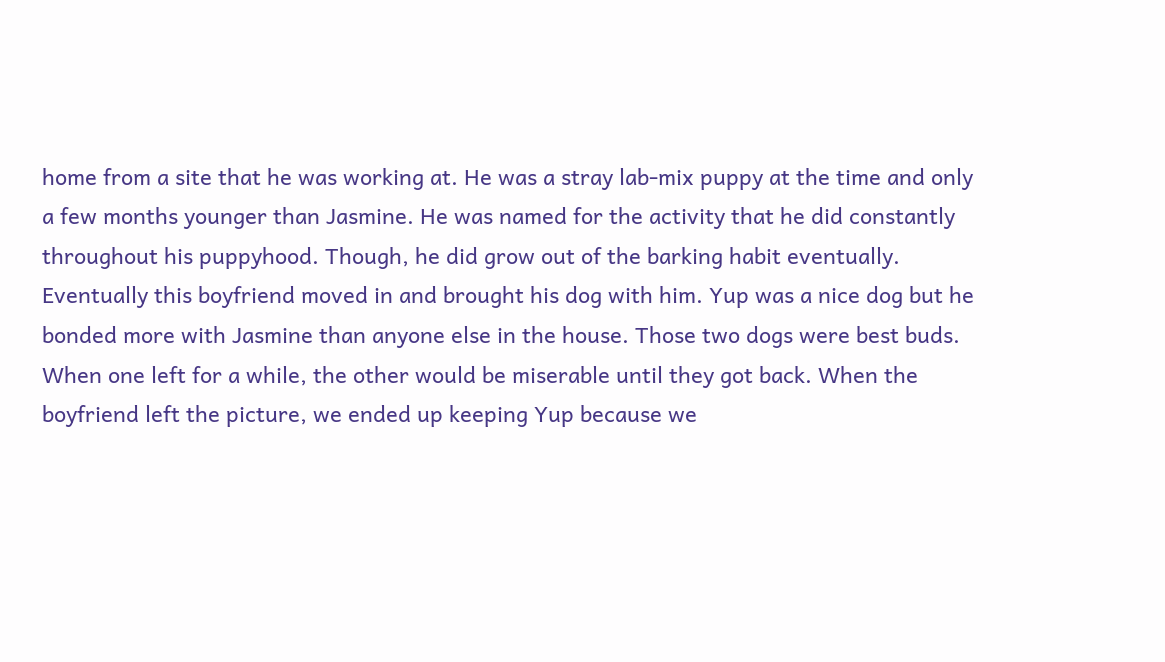home from a site that he was working at. He was a stray lab-mix puppy at the time and only a few months younger than Jasmine. He was named for the activity that he did constantly throughout his puppyhood. Though, he did grow out of the barking habit eventually. Eventually this boyfriend moved in and brought his dog with him. Yup was a nice dog but he bonded more with Jasmine than anyone else in the house. Those two dogs were best buds. When one left for a while, the other would be miserable until they got back. When the boyfriend left the picture, we ended up keeping Yup because we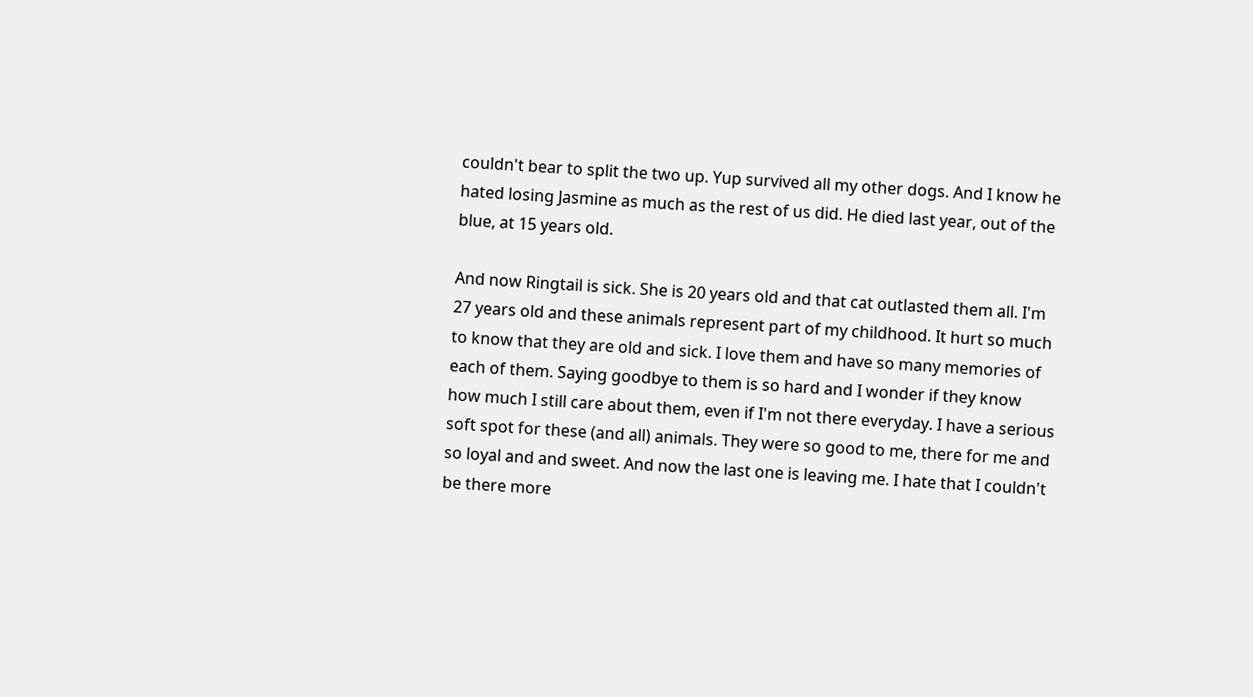couldn't bear to split the two up. Yup survived all my other dogs. And I know he hated losing Jasmine as much as the rest of us did. He died last year, out of the blue, at 15 years old.

And now Ringtail is sick. She is 20 years old and that cat outlasted them all. I'm 27 years old and these animals represent part of my childhood. It hurt so much to know that they are old and sick. I love them and have so many memories of each of them. Saying goodbye to them is so hard and I wonder if they know how much I still care about them, even if I'm not there everyday. I have a serious soft spot for these (and all) animals. They were so good to me, there for me and so loyal and and sweet. And now the last one is leaving me. I hate that I couldn't be there more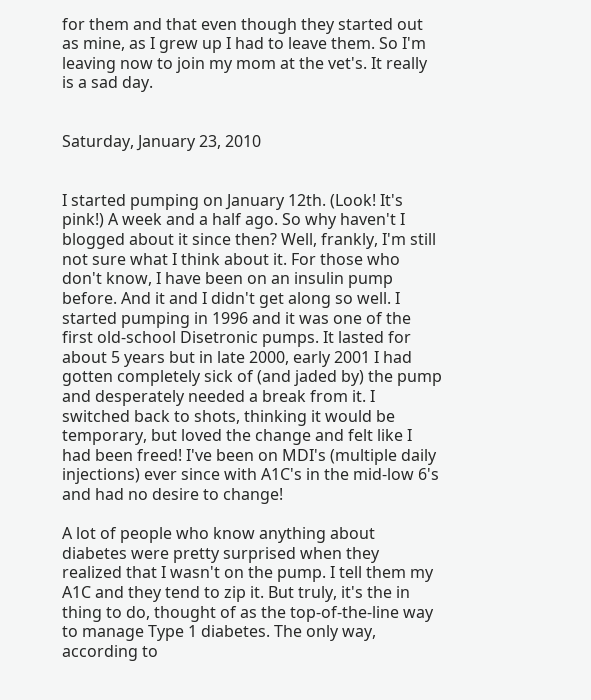for them and that even though they started out as mine, as I grew up I had to leave them. So I'm leaving now to join my mom at the vet's. It really is a sad day.


Saturday, January 23, 2010


I started pumping on January 12th. (Look! It's pink!) A week and a half ago. So why haven't I blogged about it since then? Well, frankly, I'm still not sure what I think about it. For those who don't know, I have been on an insulin pump before. And it and I didn't get along so well. I started pumping in 1996 and it was one of the first old-school Disetronic pumps. It lasted for about 5 years but in late 2000, early 2001 I had gotten completely sick of (and jaded by) the pump and desperately needed a break from it. I switched back to shots, thinking it would be temporary, but loved the change and felt like I had been freed! I've been on MDI's (multiple daily injections) ever since with A1C's in the mid-low 6's and had no desire to change!

A lot of people who know anything about diabetes were pretty surprised when they realized that I wasn't on the pump. I tell them my A1C and they tend to zip it. But truly, it's the in thing to do, thought of as the top-of-the-line way to manage Type 1 diabetes. The only way, according to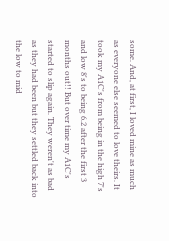some. And, at first, I loved mine as much as everyone else seemed to love theirs. It took my A1C's from being in the high 7's and low 8's to being 6.2 after the first 3 months out!! But over time my A1C's started to slip again. They weren't as bad as they had been but they settled back into the low to mid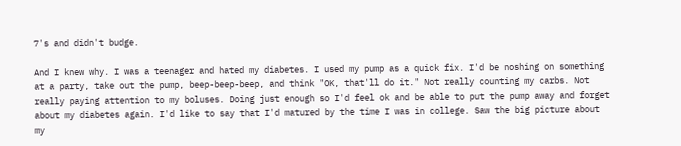7's and didn't budge.

And I knew why. I was a teenager and hated my diabetes. I used my pump as a quick fix. I'd be noshing on something at a party, take out the pump, beep-beep-beep, and think "OK, that'll do it." Not really counting my carbs. Not really paying attention to my boluses. Doing just enough so I'd feel ok and be able to put the pump away and forget about my diabetes again. I'd like to say that I'd matured by the time I was in college. Saw the big picture about my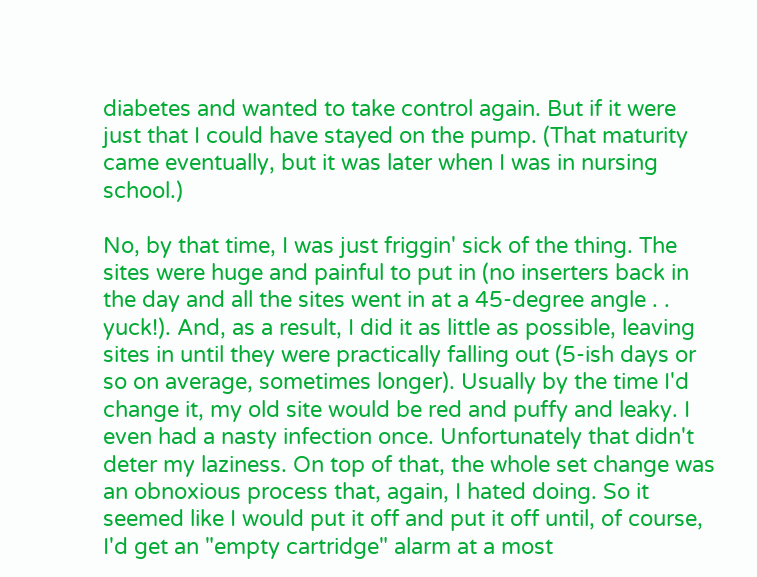diabetes and wanted to take control again. But if it were just that I could have stayed on the pump. (That maturity came eventually, but it was later when I was in nursing school.)

No, by that time, I was just friggin' sick of the thing. The sites were huge and painful to put in (no inserters back in the day and all the sites went in at a 45-degree angle . . yuck!). And, as a result, I did it as little as possible, leaving sites in until they were practically falling out (5-ish days or so on average, sometimes longer). Usually by the time I'd change it, my old site would be red and puffy and leaky. I even had a nasty infection once. Unfortunately that didn't deter my laziness. On top of that, the whole set change was an obnoxious process that, again, I hated doing. So it seemed like I would put it off and put it off until, of course, I'd get an "empty cartridge" alarm at a most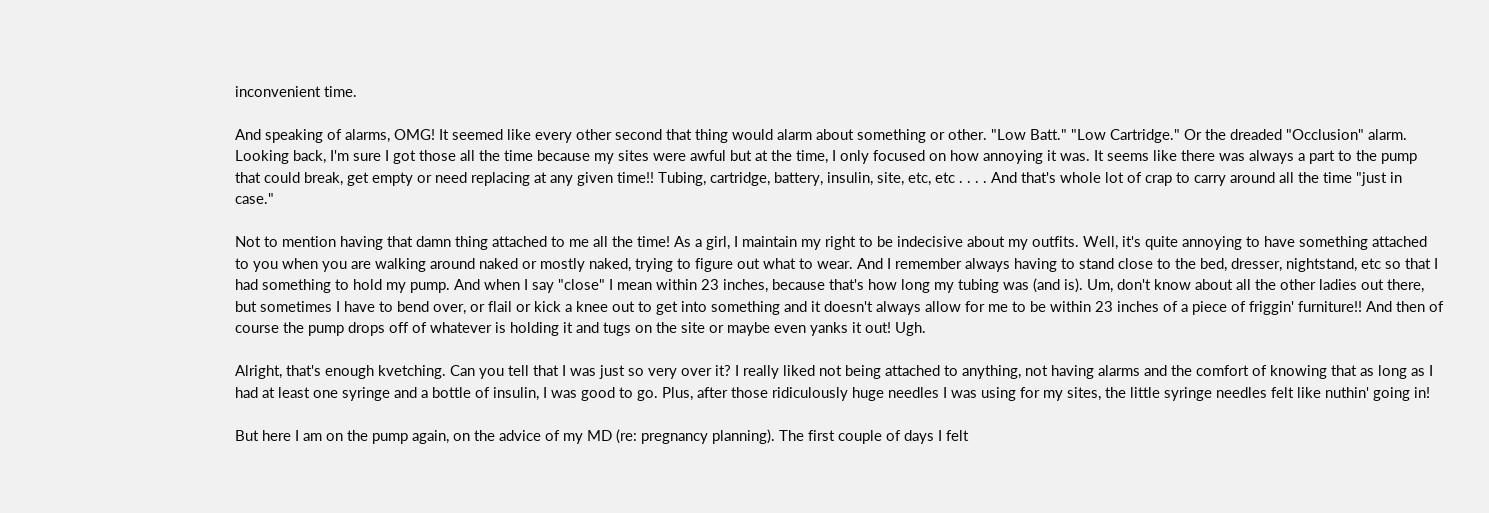inconvenient time.

And speaking of alarms, OMG! It seemed like every other second that thing would alarm about something or other. "Low Batt." "Low Cartridge." Or the dreaded "Occlusion" alarm. Looking back, I'm sure I got those all the time because my sites were awful but at the time, I only focused on how annoying it was. It seems like there was always a part to the pump that could break, get empty or need replacing at any given time!! Tubing, cartridge, battery, insulin, site, etc, etc . . . . And that's whole lot of crap to carry around all the time "just in case."

Not to mention having that damn thing attached to me all the time! As a girl, I maintain my right to be indecisive about my outfits. Well, it's quite annoying to have something attached to you when you are walking around naked or mostly naked, trying to figure out what to wear. And I remember always having to stand close to the bed, dresser, nightstand, etc so that I had something to hold my pump. And when I say "close" I mean within 23 inches, because that's how long my tubing was (and is). Um, don't know about all the other ladies out there, but sometimes I have to bend over, or flail or kick a knee out to get into something and it doesn't always allow for me to be within 23 inches of a piece of friggin' furniture!! And then of course the pump drops off of whatever is holding it and tugs on the site or maybe even yanks it out! Ugh.

Alright, that's enough kvetching. Can you tell that I was just so very over it? I really liked not being attached to anything, not having alarms and the comfort of knowing that as long as I had at least one syringe and a bottle of insulin, I was good to go. Plus, after those ridiculously huge needles I was using for my sites, the little syringe needles felt like nuthin' going in!

But here I am on the pump again, on the advice of my MD (re: pregnancy planning). The first couple of days I felt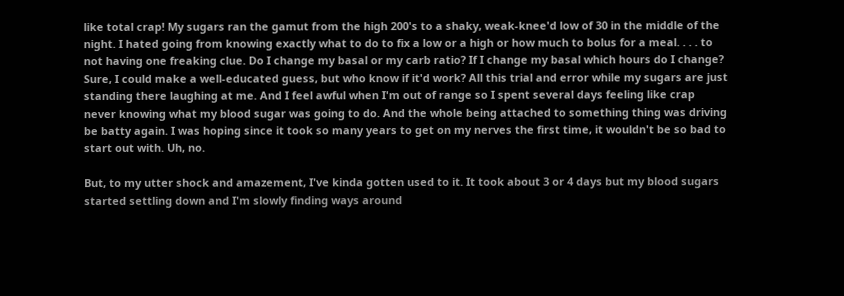like total crap! My sugars ran the gamut from the high 200's to a shaky, weak-knee'd low of 30 in the middle of the night. I hated going from knowing exactly what to do to fix a low or a high or how much to bolus for a meal. . . . to not having one freaking clue. Do I change my basal or my carb ratio? If I change my basal which hours do I change? Sure, I could make a well-educated guess, but who know if it'd work? All this trial and error while my sugars are just standing there laughing at me. And I feel awful when I'm out of range so I spent several days feeling like crap never knowing what my blood sugar was going to do. And the whole being attached to something thing was driving be batty again. I was hoping since it took so many years to get on my nerves the first time, it wouldn't be so bad to start out with. Uh, no.

But, to my utter shock and amazement, I've kinda gotten used to it. It took about 3 or 4 days but my blood sugars started settling down and I'm slowly finding ways around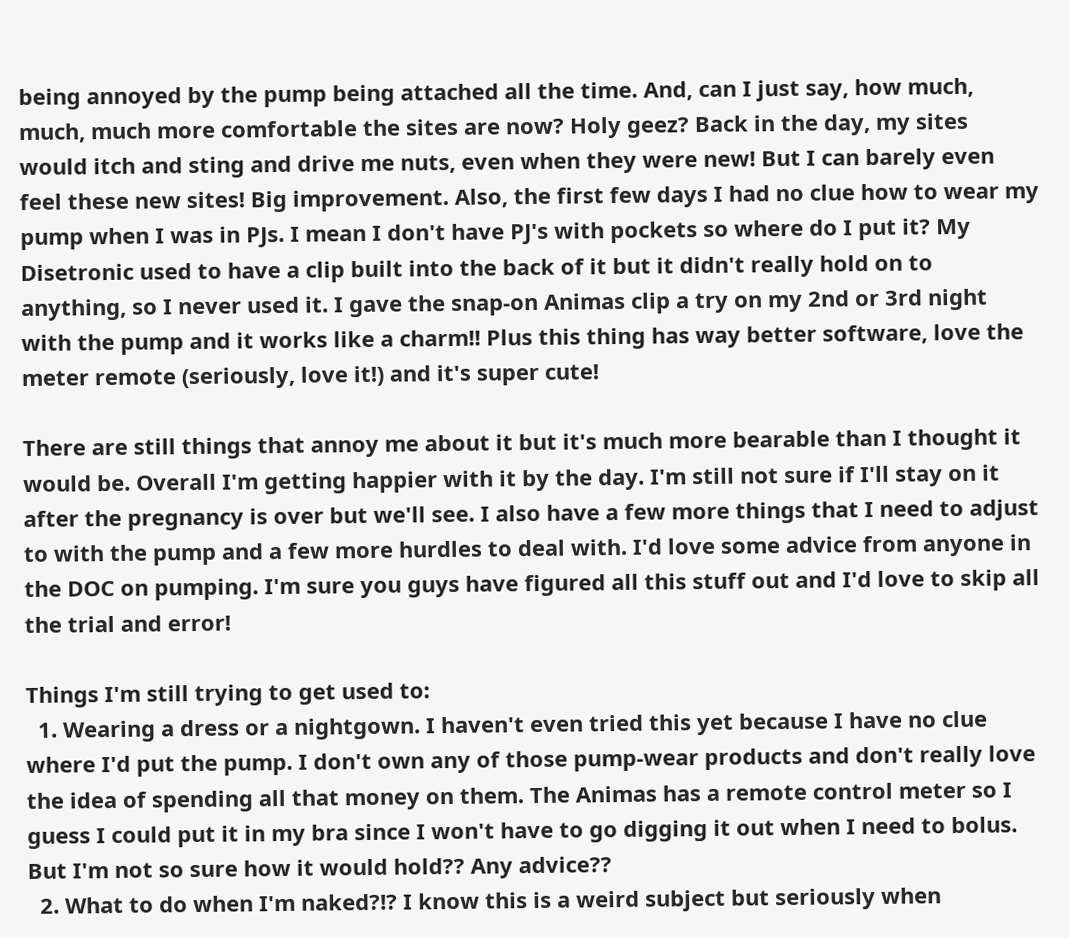being annoyed by the pump being attached all the time. And, can I just say, how much, much, much more comfortable the sites are now? Holy geez? Back in the day, my sites would itch and sting and drive me nuts, even when they were new! But I can barely even feel these new sites! Big improvement. Also, the first few days I had no clue how to wear my pump when I was in PJs. I mean I don't have PJ's with pockets so where do I put it? My Disetronic used to have a clip built into the back of it but it didn't really hold on to anything, so I never used it. I gave the snap-on Animas clip a try on my 2nd or 3rd night with the pump and it works like a charm!! Plus this thing has way better software, love the meter remote (seriously, love it!) and it's super cute!

There are still things that annoy me about it but it's much more bearable than I thought it would be. Overall I'm getting happier with it by the day. I'm still not sure if I'll stay on it after the pregnancy is over but we'll see. I also have a few more things that I need to adjust to with the pump and a few more hurdles to deal with. I'd love some advice from anyone in the DOC on pumping. I'm sure you guys have figured all this stuff out and I'd love to skip all the trial and error!

Things I'm still trying to get used to:
  1. Wearing a dress or a nightgown. I haven't even tried this yet because I have no clue where I'd put the pump. I don't own any of those pump-wear products and don't really love the idea of spending all that money on them. The Animas has a remote control meter so I guess I could put it in my bra since I won't have to go digging it out when I need to bolus. But I'm not so sure how it would hold?? Any advice??
  2. What to do when I'm naked?!? I know this is a weird subject but seriously when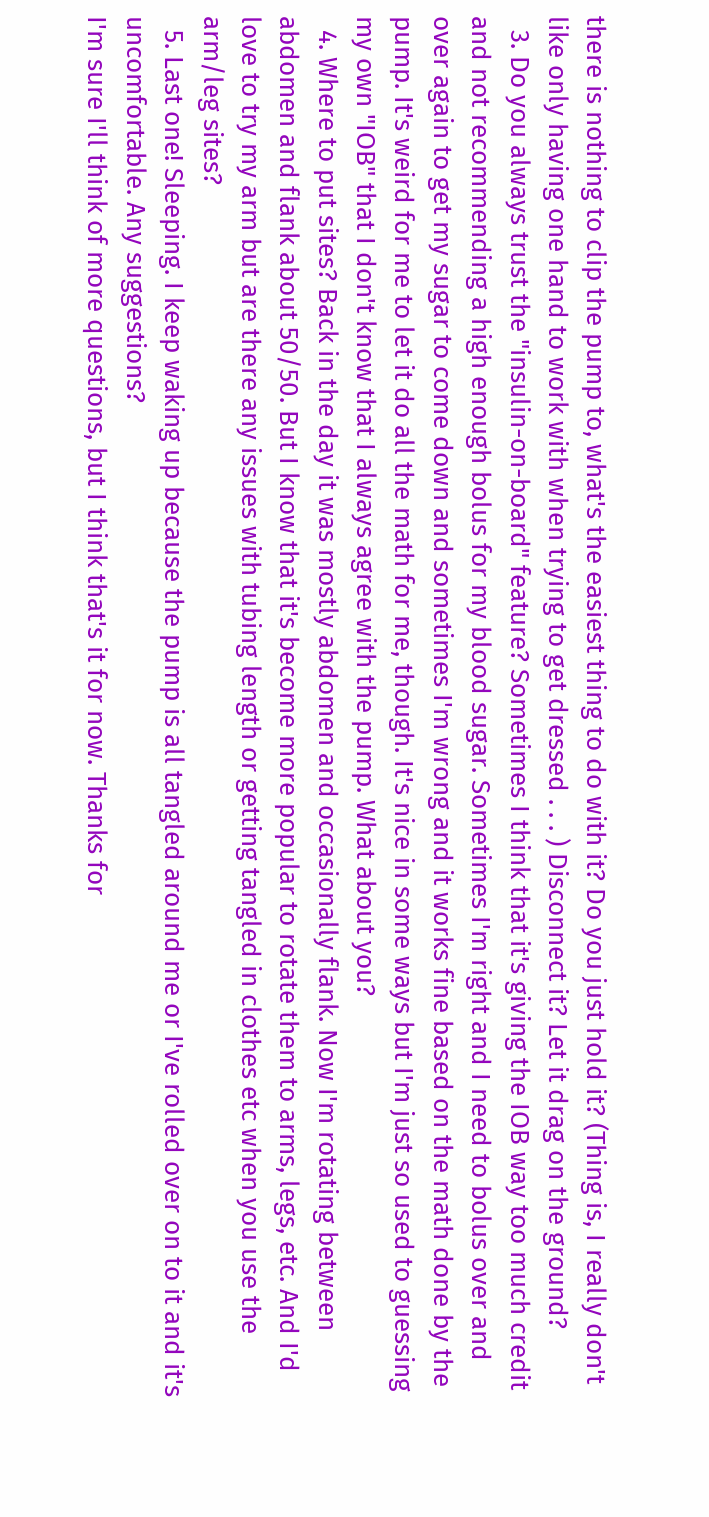there is nothing to clip the pump to, what's the easiest thing to do with it? Do you just hold it? (Thing is, I really don't like only having one hand to work with when trying to get dressed . . . ) Disconnect it? Let it drag on the ground?
  3. Do you always trust the "insulin-on-board" feature? Sometimes I think that it's giving the IOB way too much credit and not recommending a high enough bolus for my blood sugar. Sometimes I'm right and I need to bolus over and over again to get my sugar to come down and sometimes I'm wrong and it works fine based on the math done by the pump. It's weird for me to let it do all the math for me, though. It's nice in some ways but I'm just so used to guessing my own "IOB" that I don't know that I always agree with the pump. What about you?
  4. Where to put sites? Back in the day it was mostly abdomen and occasionally flank. Now I'm rotating between abdomen and flank about 50/50. But I know that it's become more popular to rotate them to arms, legs, etc. And I'd love to try my arm but are there any issues with tubing length or getting tangled in clothes etc when you use the arm/leg sites?
  5. Last one! Sleeping. I keep waking up because the pump is all tangled around me or I've rolled over on to it and it's uncomfortable. Any suggestions?
I'm sure I'll think of more questions, but I think that's it for now. Thanks for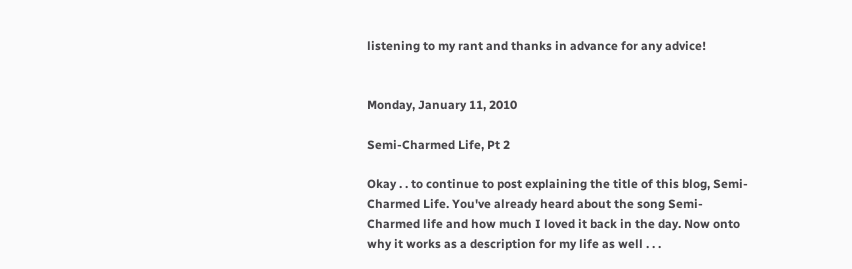listening to my rant and thanks in advance for any advice!


Monday, January 11, 2010

Semi-Charmed Life, Pt 2

Okay . . to continue to post explaining the title of this blog, Semi-Charmed Life. You've already heard about the song Semi-Charmed life and how much I loved it back in the day. Now onto why it works as a description for my life as well . . .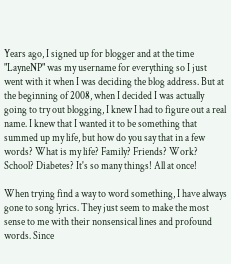Years ago, I signed up for blogger and at the time "LayneNP" was my username for everything so I just went with it when I was deciding the blog address. But at the beginning of 2008, when I decided I was actually going to try out blogging, I knew I had to figure out a real name. I knew that I wanted it to be something that summed up my life, but how do you say that in a few words? What is my life? Family? Friends? Work? School? Diabetes? It's so many things! All at once!

When trying find a way to word something, I have always gone to song lyrics. They just seem to make the most sense to me with their nonsensical lines and profound words. Since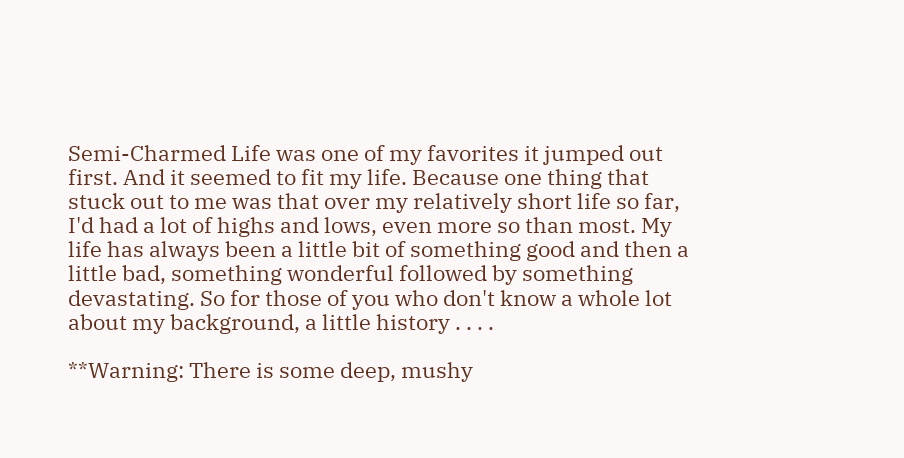Semi-Charmed Life was one of my favorites it jumped out first. And it seemed to fit my life. Because one thing that stuck out to me was that over my relatively short life so far, I'd had a lot of highs and lows, even more so than most. My life has always been a little bit of something good and then a little bad, something wonderful followed by something devastating. So for those of you who don't know a whole lot about my background, a little history . . . .

**Warning: There is some deep, mushy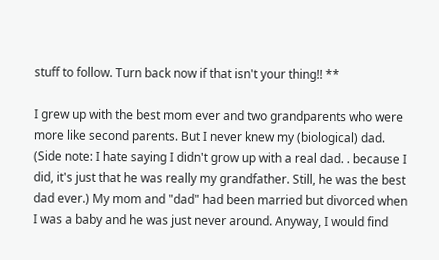stuff to follow. Turn back now if that isn't your thing!! **

I grew up with the best mom ever and two grandparents who were more like second parents. But I never knew my (biological) dad. (Side note: I hate saying I didn't grow up with a real dad. . because I did, it's just that he was really my grandfather. Still, he was the best dad ever.) My mom and "dad" had been married but divorced when I was a baby and he was just never around. Anyway, I would find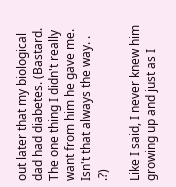out later that my biological dad had diabetes. (Bastard. The one thing I didn't really want from him he gave me. Isn't that always the way. . .?)

Like I said, I never knew him growing up and just as I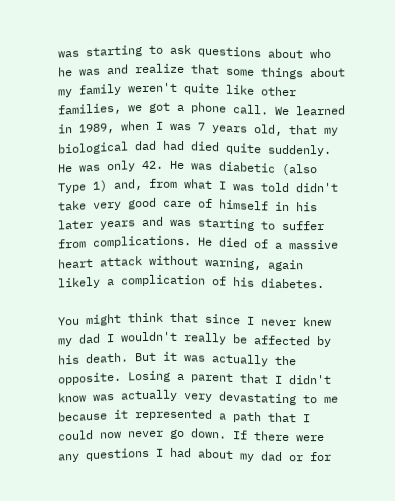was starting to ask questions about who he was and realize that some things about my family weren't quite like other families, we got a phone call. We learned in 1989, when I was 7 years old, that my biological dad had died quite suddenly. He was only 42. He was diabetic (also Type 1) and, from what I was told didn't take very good care of himself in his later years and was starting to suffer from complications. He died of a massive heart attack without warning, again likely a complication of his diabetes.

You might think that since I never knew my dad I wouldn't really be affected by his death. But it was actually the opposite. Losing a parent that I didn't know was actually very devastating to me because it represented a path that I could now never go down. If there were any questions I had about my dad or for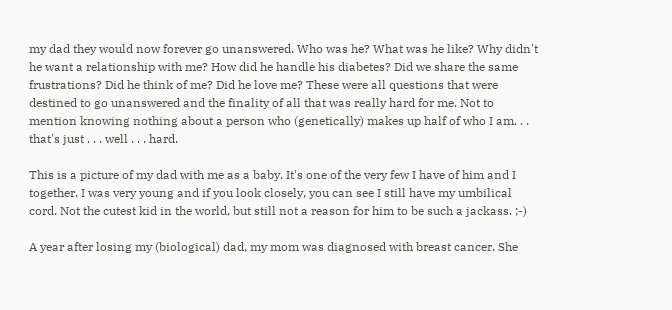my dad they would now forever go unanswered. Who was he? What was he like? Why didn't he want a relationship with me? How did he handle his diabetes? Did we share the same frustrations? Did he think of me? Did he love me? These were all questions that were destined to go unanswered and the finality of all that was really hard for me. Not to mention knowing nothing about a person who (genetically) makes up half of who I am. . . that's just . . . well . . . hard.

This is a picture of my dad with me as a baby. It's one of the very few I have of him and I together. I was very young and if you look closely, you can see I still have my umbilical cord. Not the cutest kid in the world, but still not a reason for him to be such a jackass. ;-)

A year after losing my (biological) dad, my mom was diagnosed with breast cancer. She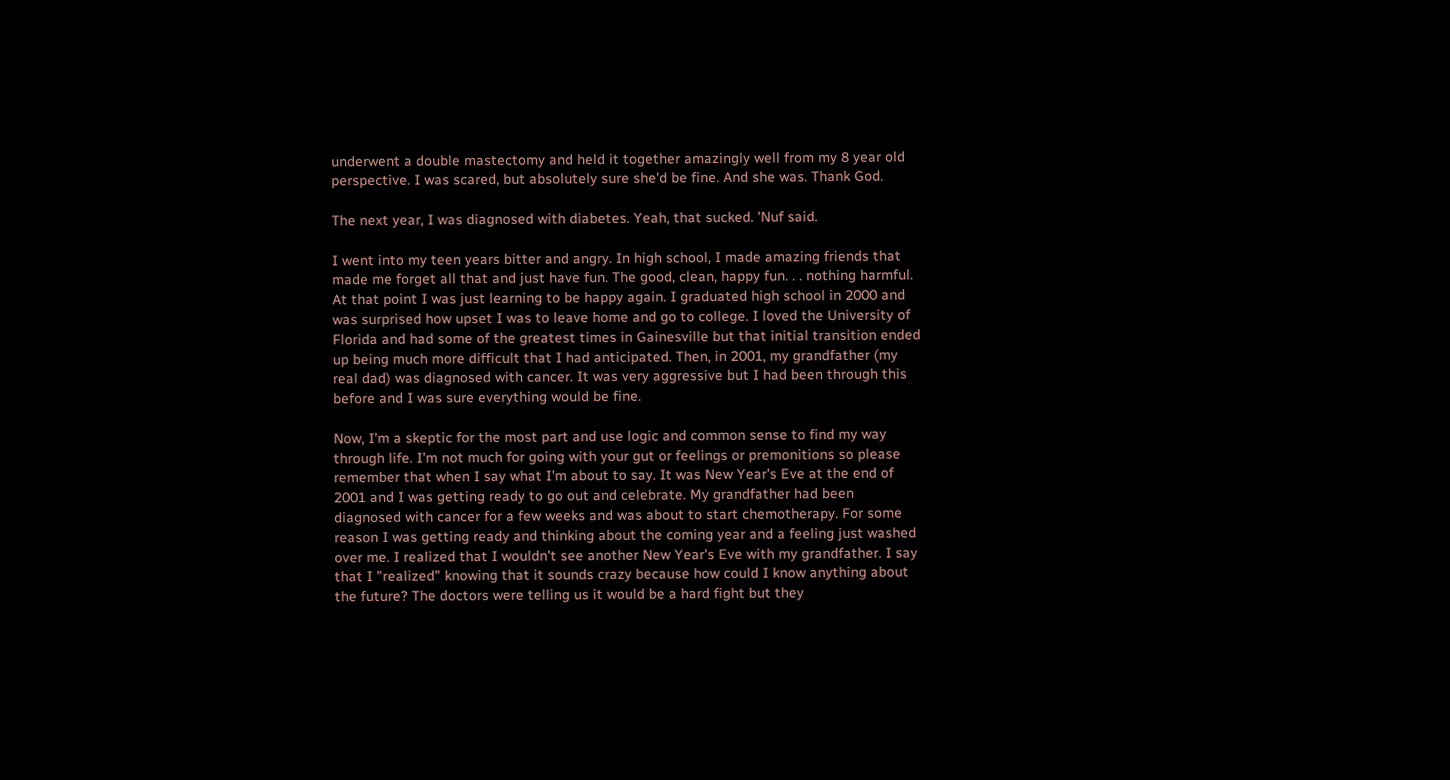underwent a double mastectomy and held it together amazingly well from my 8 year old perspective. I was scared, but absolutely sure she'd be fine. And she was. Thank God.

The next year, I was diagnosed with diabetes. Yeah, that sucked. 'Nuf said.

I went into my teen years bitter and angry. In high school, I made amazing friends that made me forget all that and just have fun. The good, clean, happy fun. . . nothing harmful. At that point I was just learning to be happy again. I graduated high school in 2000 and was surprised how upset I was to leave home and go to college. I loved the University of Florida and had some of the greatest times in Gainesville but that initial transition ended up being much more difficult that I had anticipated. Then, in 2001, my grandfather (my real dad) was diagnosed with cancer. It was very aggressive but I had been through this before and I was sure everything would be fine.

Now, I'm a skeptic for the most part and use logic and common sense to find my way through life. I'm not much for going with your gut or feelings or premonitions so please remember that when I say what I'm about to say. It was New Year's Eve at the end of 2001 and I was getting ready to go out and celebrate. My grandfather had been diagnosed with cancer for a few weeks and was about to start chemotherapy. For some reason I was getting ready and thinking about the coming year and a feeling just washed over me. I realized that I wouldn't see another New Year's Eve with my grandfather. I say that I "realized" knowing that it sounds crazy because how could I know anything about the future? The doctors were telling us it would be a hard fight but they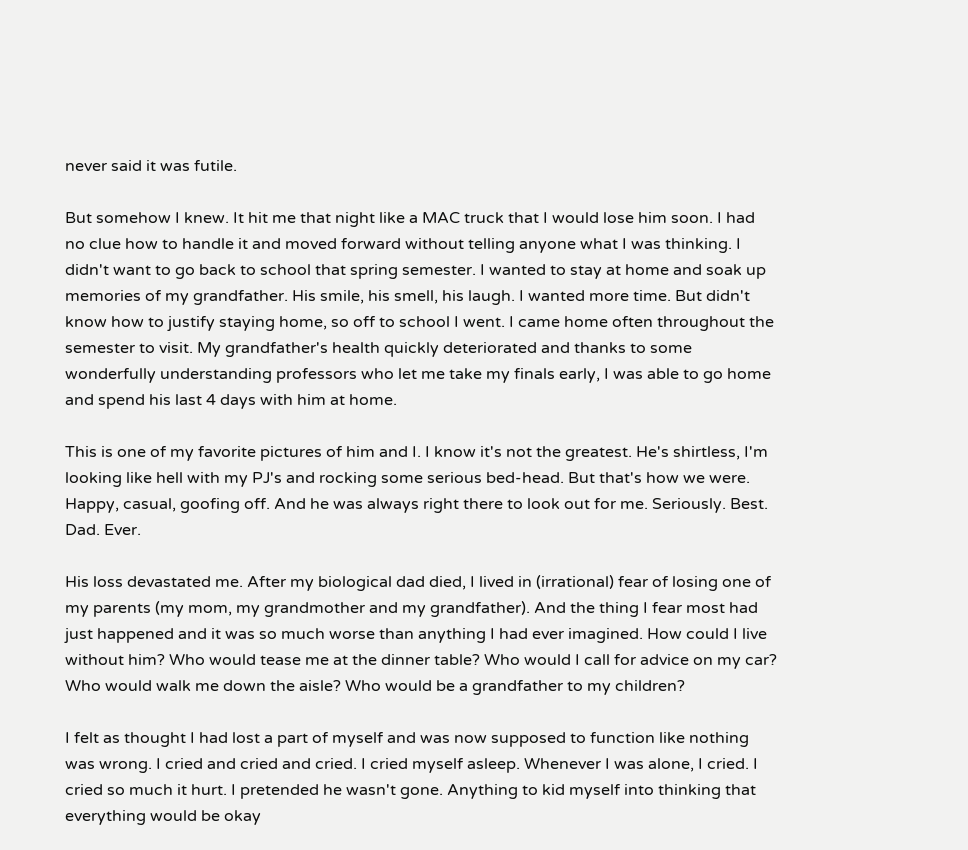never said it was futile.

But somehow I knew. It hit me that night like a MAC truck that I would lose him soon. I had no clue how to handle it and moved forward without telling anyone what I was thinking. I didn't want to go back to school that spring semester. I wanted to stay at home and soak up memories of my grandfather. His smile, his smell, his laugh. I wanted more time. But didn't know how to justify staying home, so off to school I went. I came home often throughout the semester to visit. My grandfather's health quickly deteriorated and thanks to some wonderfully understanding professors who let me take my finals early, I was able to go home and spend his last 4 days with him at home.

This is one of my favorite pictures of him and I. I know it's not the greatest. He's shirtless, I'm looking like hell with my PJ's and rocking some serious bed-head. But that's how we were. Happy, casual, goofing off. And he was always right there to look out for me. Seriously. Best. Dad. Ever.

His loss devastated me. After my biological dad died, I lived in (irrational) fear of losing one of my parents (my mom, my grandmother and my grandfather). And the thing I fear most had just happened and it was so much worse than anything I had ever imagined. How could I live without him? Who would tease me at the dinner table? Who would I call for advice on my car? Who would walk me down the aisle? Who would be a grandfather to my children?

I felt as thought I had lost a part of myself and was now supposed to function like nothing was wrong. I cried and cried and cried. I cried myself asleep. Whenever I was alone, I cried. I cried so much it hurt. I pretended he wasn't gone. Anything to kid myself into thinking that everything would be okay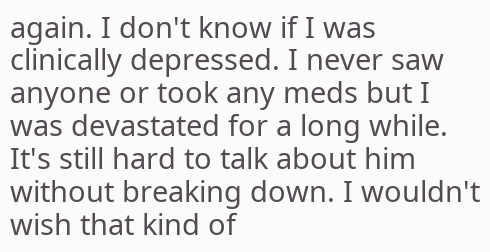again. I don't know if I was clinically depressed. I never saw anyone or took any meds but I was devastated for a long while. It's still hard to talk about him without breaking down. I wouldn't wish that kind of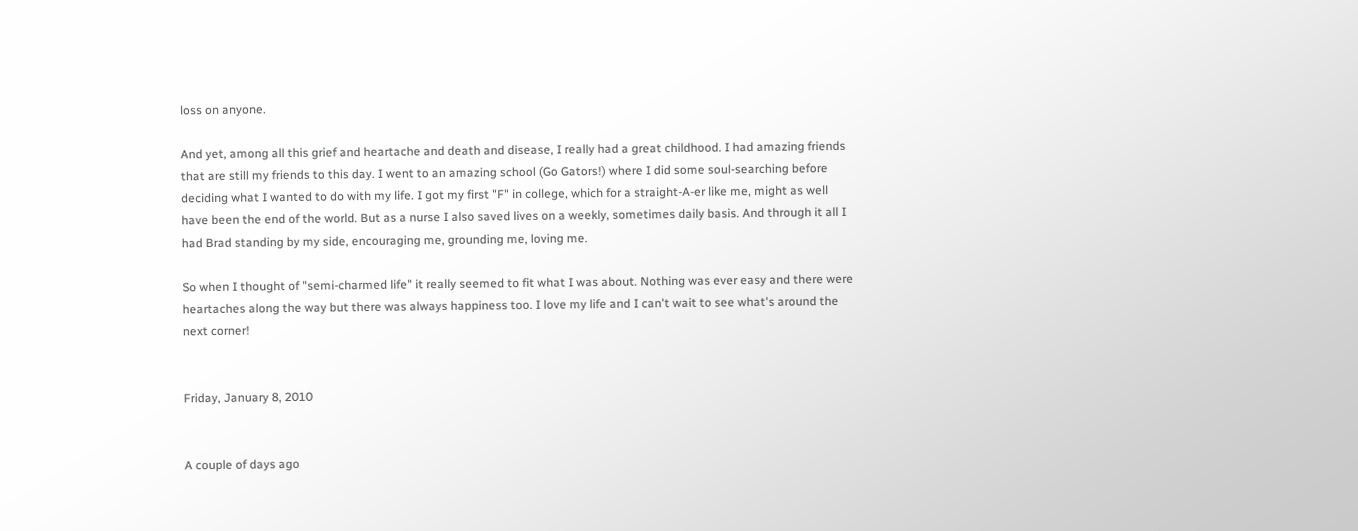loss on anyone.

And yet, among all this grief and heartache and death and disease, I really had a great childhood. I had amazing friends that are still my friends to this day. I went to an amazing school (Go Gators!) where I did some soul-searching before deciding what I wanted to do with my life. I got my first "F" in college, which for a straight-A-er like me, might as well have been the end of the world. But as a nurse I also saved lives on a weekly, sometimes daily basis. And through it all I had Brad standing by my side, encouraging me, grounding me, loving me.

So when I thought of "semi-charmed life" it really seemed to fit what I was about. Nothing was ever easy and there were heartaches along the way but there was always happiness too. I love my life and I can't wait to see what's around the next corner!


Friday, January 8, 2010


A couple of days ago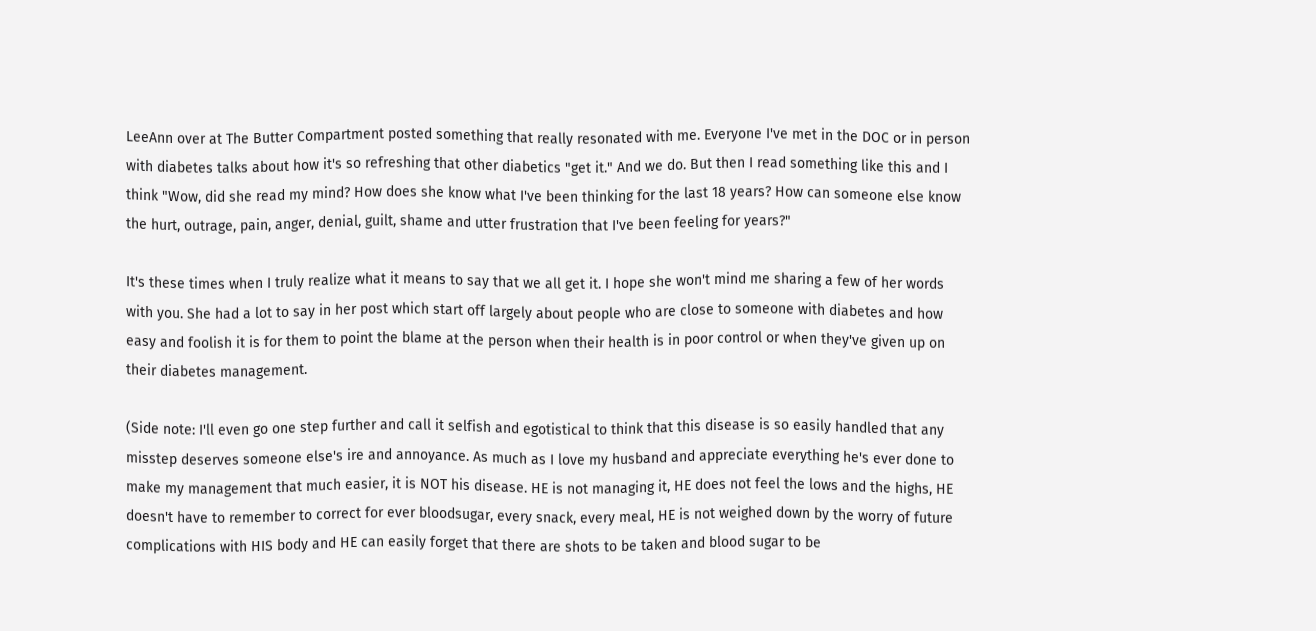LeeAnn over at The Butter Compartment posted something that really resonated with me. Everyone I've met in the DOC or in person with diabetes talks about how it's so refreshing that other diabetics "get it." And we do. But then I read something like this and I think "Wow, did she read my mind? How does she know what I've been thinking for the last 18 years? How can someone else know the hurt, outrage, pain, anger, denial, guilt, shame and utter frustration that I've been feeling for years?"

It's these times when I truly realize what it means to say that we all get it. I hope she won't mind me sharing a few of her words with you. She had a lot to say in her post which start off largely about people who are close to someone with diabetes and how easy and foolish it is for them to point the blame at the person when their health is in poor control or when they've given up on their diabetes management.

(Side note: I'll even go one step further and call it selfish and egotistical to think that this disease is so easily handled that any misstep deserves someone else's ire and annoyance. As much as I love my husband and appreciate everything he's ever done to make my management that much easier, it is NOT his disease. HE is not managing it, HE does not feel the lows and the highs, HE doesn't have to remember to correct for ever bloodsugar, every snack, every meal, HE is not weighed down by the worry of future complications with HIS body and HE can easily forget that there are shots to be taken and blood sugar to be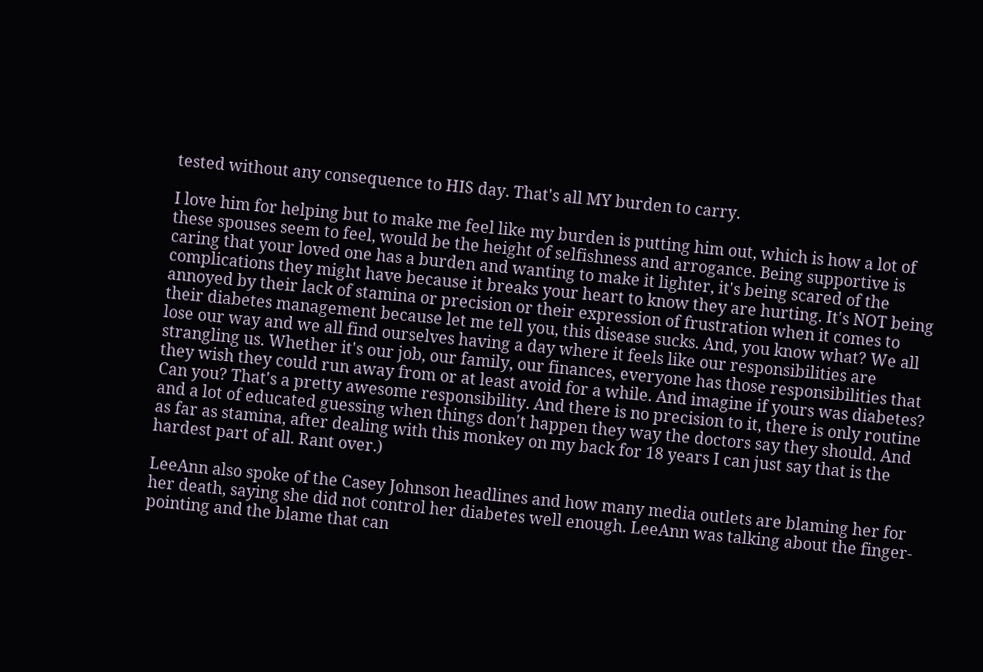tested without any consequence to HIS day. That's all MY burden to carry.

I love him for helping but to make me feel like my burden is putting him out, which is how a lot of these spouses seem to feel, would be the height of selfishness and arrogance. Being supportive is caring that your loved one has a burden and wanting to make it lighter, it's being scared of the complications they might have because it breaks your heart to know they are hurting. It's NOT being annoyed by their lack of stamina or precision or their expression of frustration when it comes to their diabetes management because let me tell you, this disease sucks. And, you know what? We all lose our way and we all find ourselves having a day where it feels like our responsibilities are strangling us. Whether it's our job, our family, our finances, everyone has those responsibilities that they wish they could run away from or at least avoid for a while. And imagine if yours was diabetes? Can you? That's a pretty awesome responsibility. And there is no precision to it, there is only routine and a lot of educated guessing when things don't happen they way the doctors say they should. And as far as stamina, after dealing with this monkey on my back for 18 years I can just say that is the hardest part of all. Rant over.)

LeeAnn also spoke of the Casey Johnson headlines and how many media outlets are blaming her for her death, saying she did not control her diabetes well enough. LeeAnn was talking about the finger-pointing and the blame that can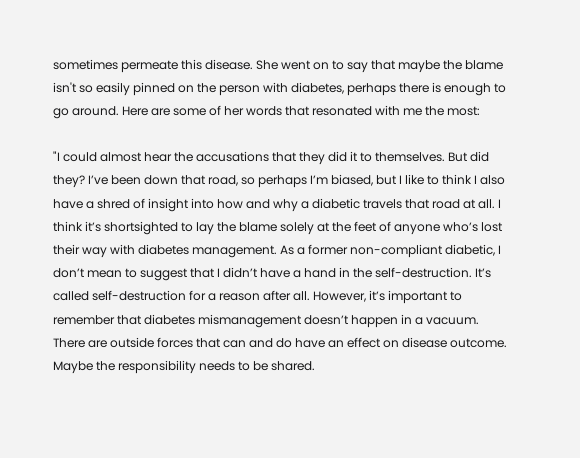sometimes permeate this disease. She went on to say that maybe the blame isn't so easily pinned on the person with diabetes, perhaps there is enough to go around. Here are some of her words that resonated with me the most:

"I could almost hear the accusations that they did it to themselves. But did they? I’ve been down that road, so perhaps I’m biased, but I like to think I also have a shred of insight into how and why a diabetic travels that road at all. I think it’s shortsighted to lay the blame solely at the feet of anyone who’s lost their way with diabetes management. As a former non-compliant diabetic, I don’t mean to suggest that I didn’t have a hand in the self-destruction. It’s called self-destruction for a reason after all. However, it’s important to remember that diabetes mismanagement doesn’t happen in a vacuum. There are outside forces that can and do have an effect on disease outcome. Maybe the responsibility needs to be shared.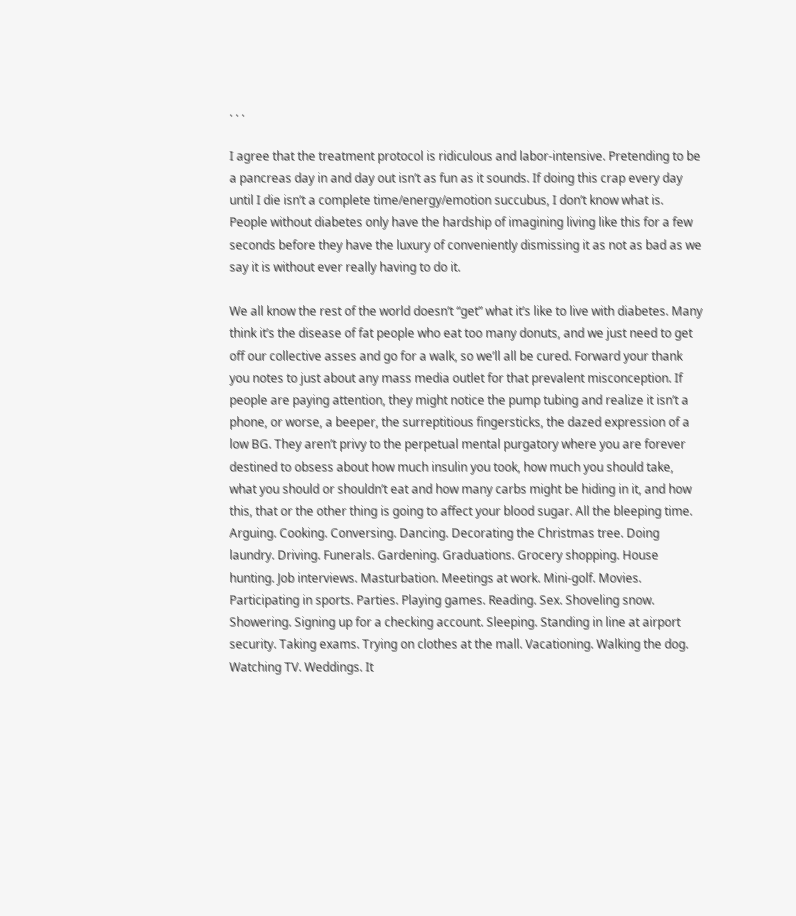. . .

I agree that the treatment protocol is ridiculous and labor-intensive. Pretending to be a pancreas day in and day out isn’t as fun as it sounds. If doing this crap every day until I die isn’t a complete time/energy/emotion succubus, I don’t know what is. People without diabetes only have the hardship of imagining living like this for a few seconds before they have the luxury of conveniently dismissing it as not as bad as we say it is without ever really having to do it.

We all know the rest of the world doesn’t “get” what it’s like to live with diabetes. Many think it’s the disease of fat people who eat too many donuts, and we just need to get off our collective asses and go for a walk, so we’ll all be cured. Forward your thank you notes to just about any mass media outlet for that prevalent misconception. If people are paying attention, they might notice the pump tubing and realize it isn’t a phone, or worse, a beeper, the surreptitious fingersticks, the dazed expression of a low BG. They aren’t privy to the perpetual mental purgatory where you are forever destined to obsess about how much insulin you took, how much you should take, what you should or shouldn’t eat and how many carbs might be hiding in it, and how this, that or the other thing is going to affect your blood sugar. All the bleeping time. Arguing. Cooking. Conversing. Dancing. Decorating the Christmas tree. Doing laundry. Driving. Funerals. Gardening. Graduations. Grocery shopping. House hunting. Job interviews. Masturbation. Meetings at work. Mini-golf. Movies. Participating in sports. Parties. Playing games. Reading. Sex. Shoveling snow. Showering. Signing up for a checking account. Sleeping. Standing in line at airport security. Taking exams. Trying on clothes at the mall. Vacationing. Walking the dog. Watching TV. Weddings. It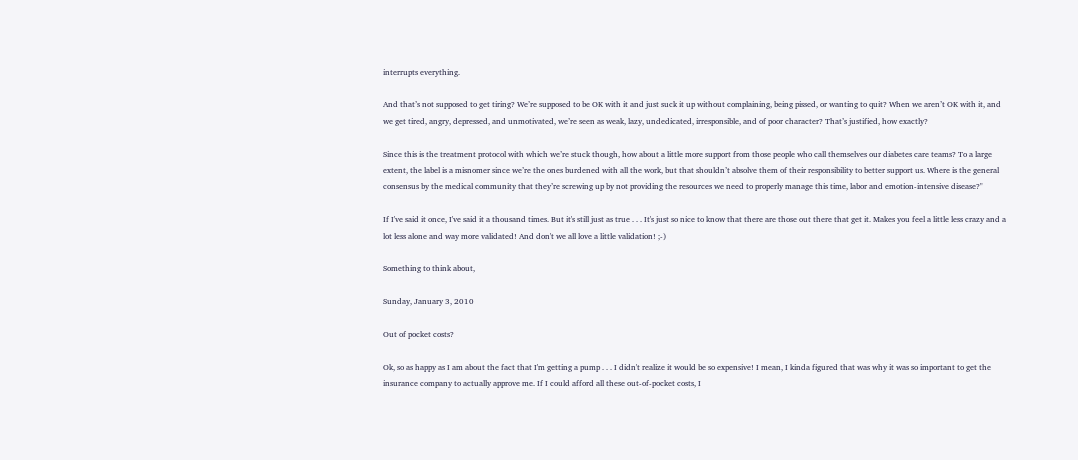interrupts everything.

And that’s not supposed to get tiring? We’re supposed to be OK with it and just suck it up without complaining, being pissed, or wanting to quit? When we aren’t OK with it, and we get tired, angry, depressed, and unmotivated, we’re seen as weak, lazy, undedicated, irresponsible, and of poor character? That’s justified, how exactly?

Since this is the treatment protocol with which we’re stuck though, how about a little more support from those people who call themselves our diabetes care teams? To a large extent, the label is a misnomer since we’re the ones burdened with all the work, but that shouldn’t absolve them of their responsibility to better support us. Where is the general consensus by the medical community that they’re screwing up by not providing the resources we need to properly manage this time, labor and emotion-intensive disease?"

If I've said it once, I've said it a thousand times. But it's still just as true . . . It's just so nice to know that there are those out there that get it. Makes you feel a little less crazy and a lot less alone and way more validated! And don't we all love a little validation! ;-)

Something to think about,

Sunday, January 3, 2010

Out of pocket costs?

Ok, so as happy as I am about the fact that I'm getting a pump . . . I didn't realize it would be so expensive! I mean, I kinda figured that was why it was so important to get the insurance company to actually approve me. If I could afford all these out-of-pocket costs, I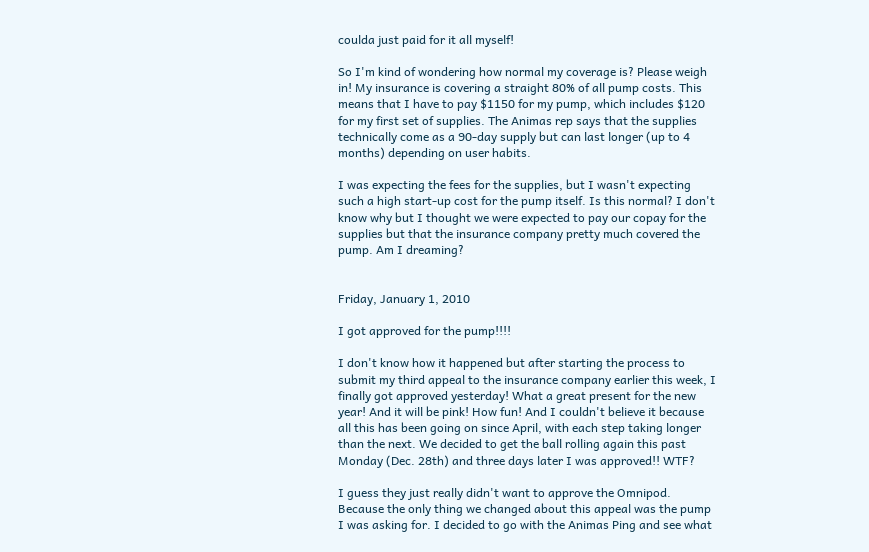coulda just paid for it all myself!

So I'm kind of wondering how normal my coverage is? Please weigh in! My insurance is covering a straight 80% of all pump costs. This means that I have to pay $1150 for my pump, which includes $120 for my first set of supplies. The Animas rep says that the supplies technically come as a 90-day supply but can last longer (up to 4 months) depending on user habits.

I was expecting the fees for the supplies, but I wasn't expecting such a high start-up cost for the pump itself. Is this normal? I don't know why but I thought we were expected to pay our copay for the supplies but that the insurance company pretty much covered the pump. Am I dreaming?


Friday, January 1, 2010

I got approved for the pump!!!!

I don't know how it happened but after starting the process to submit my third appeal to the insurance company earlier this week, I finally got approved yesterday! What a great present for the new year! And it will be pink! How fun! And I couldn't believe it because all this has been going on since April, with each step taking longer than the next. We decided to get the ball rolling again this past Monday (Dec. 28th) and three days later I was approved!! WTF?

I guess they just really didn't want to approve the Omnipod. Because the only thing we changed about this appeal was the pump I was asking for. I decided to go with the Animas Ping and see what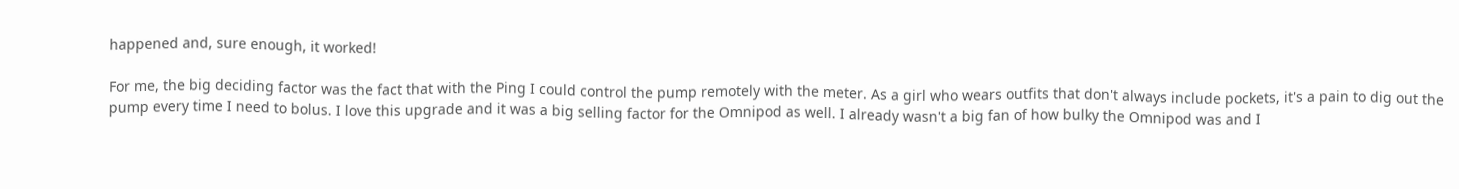happened and, sure enough, it worked!

For me, the big deciding factor was the fact that with the Ping I could control the pump remotely with the meter. As a girl who wears outfits that don't always include pockets, it's a pain to dig out the pump every time I need to bolus. I love this upgrade and it was a big selling factor for the Omnipod as well. I already wasn't a big fan of how bulky the Omnipod was and I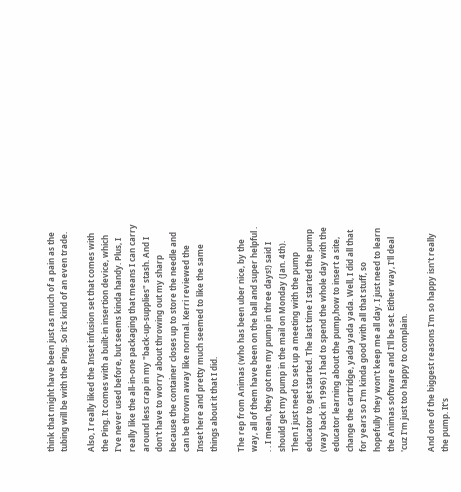think that might have been just as much of a pain as the tubing will be with the Ping. So it's kind of an even trade.

Also, I really liked the Inset infusion set that comes with the Ping. It comes with a built-in insertion device, which I've never used before, but seems kinda handy. Plus, I really like the all-in-one packaging that means I can carry around less crap in my "back-up-supplies" stash. And I don't have to worry about throwing out my sharp because the container closes up to store the needle and can be thrown away like normal. Kerri reviewed the Inset here and pretty much seemed to like the same things about it that I did.

The rep from Animas (who has been uber nice, by the way, all of them have been on the ball and super helpful . . . I mean, they got me my pump in three days!) said I should get my pump in the mail on Monday (Jan. 4th). Then I just need to set up a meeting with the pump educator to get started. The last time I started the pump (way back in 1996) I had to spend the whole day with the educator learning about the pump,how to insert a site, change the cartridge, yada yada yada. Well, I did all that for years so I'm kinda good with all that stuff, so hopefully they won't keep me all day. I just need to learn the Animas software and I'll be set. Either way, I'll deal 'cuz I'm just too happy to complain.

And one of the biggest reasons I'm so happy isn't really the pump. It's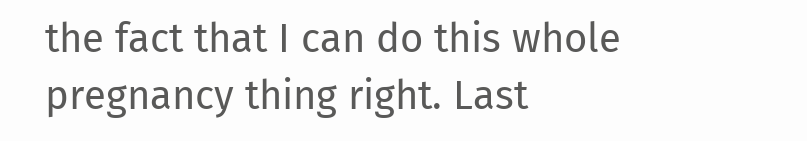the fact that I can do this whole pregnancy thing right. Last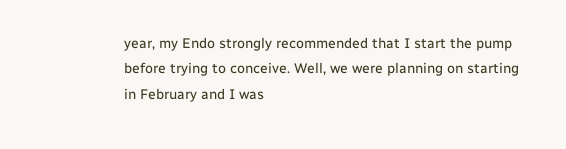year, my Endo strongly recommended that I start the pump before trying to conceive. Well, we were planning on starting in February and I was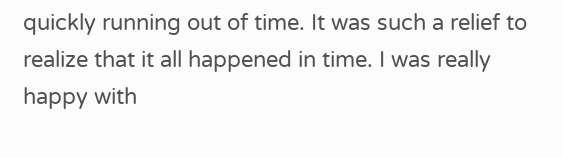quickly running out of time. It was such a relief to realize that it all happened in time. I was really happy with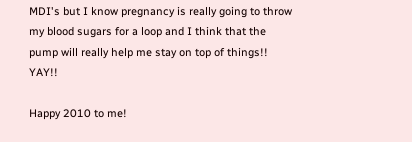MDI's but I know pregnancy is really going to throw my blood sugars for a loop and I think that the pump will really help me stay on top of things!! YAY!!

Happy 2010 to me!